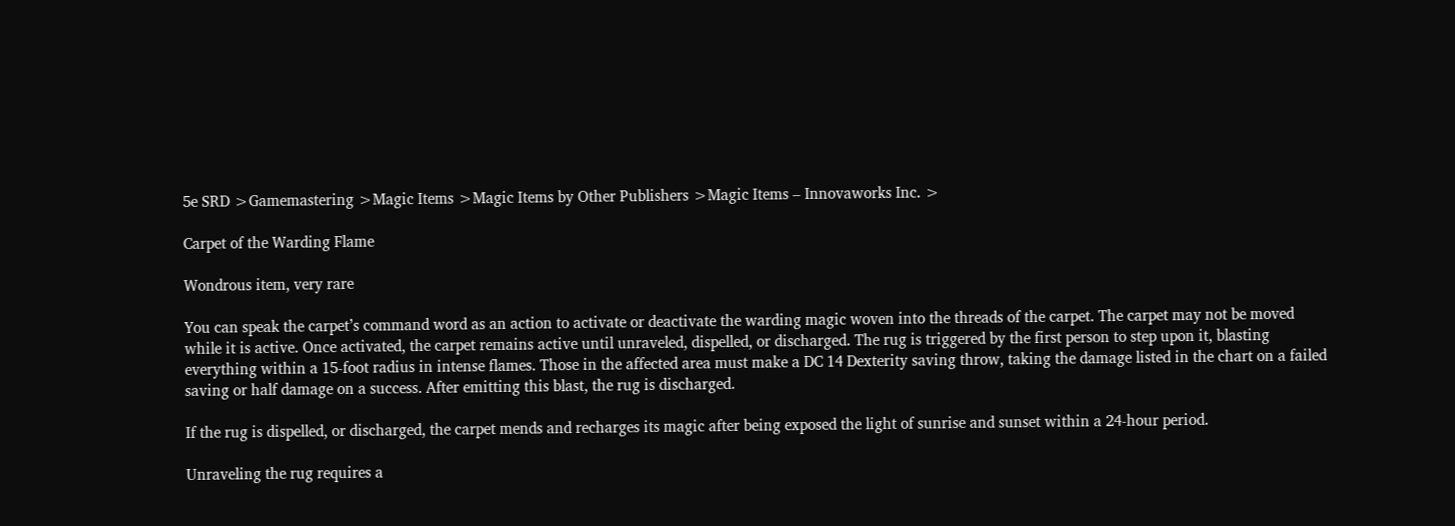5e SRD >Gamemastering >Magic Items >Magic Items by Other Publishers >Magic Items – Innovaworks Inc. >

Carpet of the Warding Flame

Wondrous item, very rare

You can speak the carpet’s command word as an action to activate or deactivate the warding magic woven into the threads of the carpet. The carpet may not be moved while it is active. Once activated, the carpet remains active until unraveled, dispelled, or discharged. The rug is triggered by the first person to step upon it, blasting everything within a 15-foot radius in intense flames. Those in the affected area must make a DC 14 Dexterity saving throw, taking the damage listed in the chart on a failed saving or half damage on a success. After emitting this blast, the rug is discharged.

If the rug is dispelled, or discharged, the carpet mends and recharges its magic after being exposed the light of sunrise and sunset within a 24-hour period.

Unraveling the rug requires a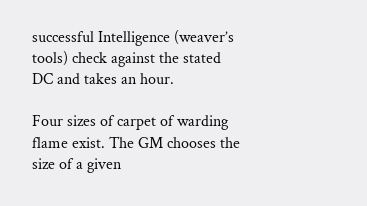successful Intelligence (weaver’s tools) check against the stated DC and takes an hour.

Four sizes of carpet of warding flame exist. The GM chooses the size of a given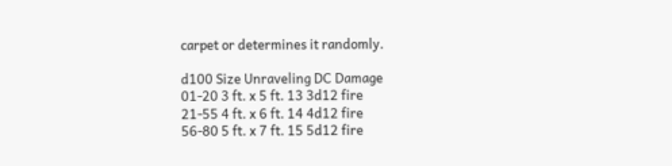carpet or determines it randomly.

d100 Size Unraveling DC Damage
01-20 3 ft. x 5 ft. 13 3d12 fire
21-55 4 ft. x 6 ft. 14 4d12 fire
56-80 5 ft. x 7 ft. 15 5d12 fire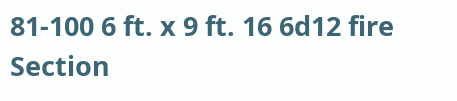81-100 6 ft. x 9 ft. 16 6d12 fire
Section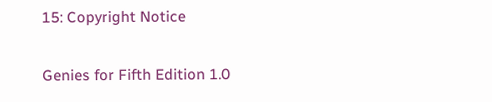15: Copyright Notice

Genies for Fifth Edition 1.0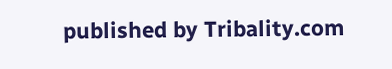published by Tribality.com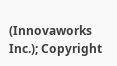(Innovaworks Inc.); Copyright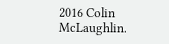2016 Colin McLaughlin.